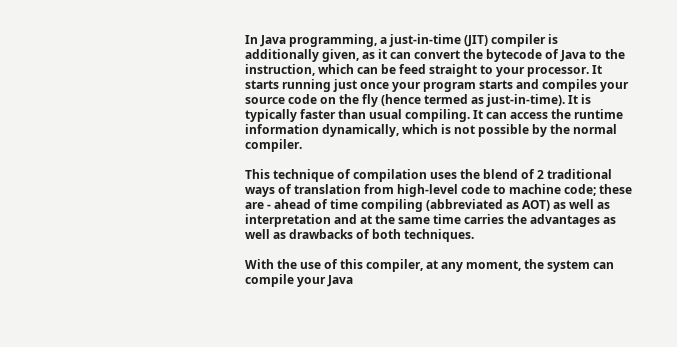In Java programming, a just-in-time (JIT) compiler is additionally given, as it can convert the bytecode of Java to the instruction, which can be feed straight to your processor. It starts running just once your program starts and compiles your source code on the fly (hence termed as just-in-time). It is typically faster than usual compiling. It can access the runtime information dynamically, which is not possible by the normal compiler.

This technique of compilation uses the blend of 2 traditional ways of translation from high-level code to machine code; these are - ahead of time compiling (abbreviated as AOT) as well as interpretation and at the same time carries the advantages as well as drawbacks of both techniques.

With the use of this compiler, at any moment, the system can compile your Java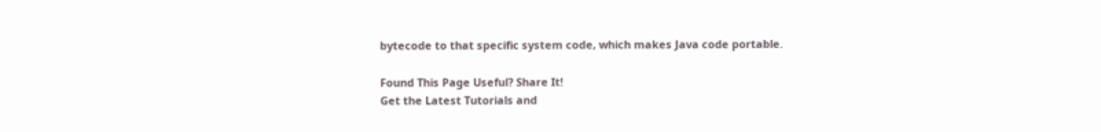bytecode to that specific system code, which makes Java code portable.

Found This Page Useful? Share It!
Get the Latest Tutorials and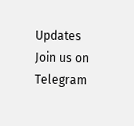Updates
Join us on Telegram